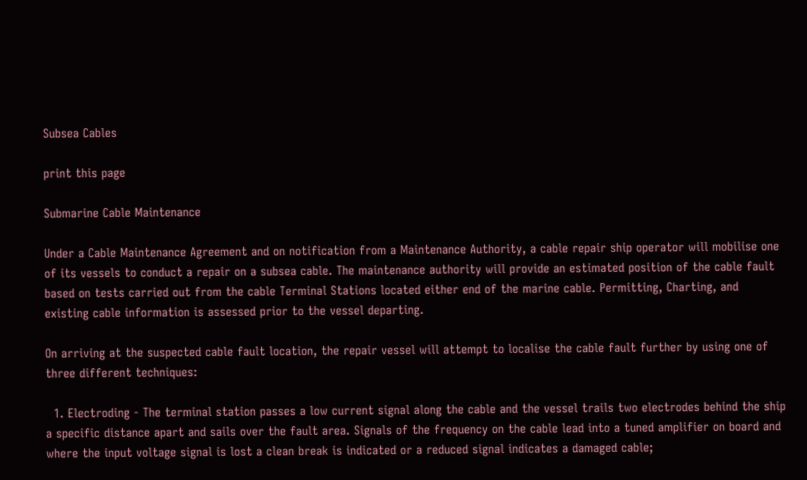Subsea Cables

print this page

Submarine Cable Maintenance

Under a Cable Maintenance Agreement and on notification from a Maintenance Authority, a cable repair ship operator will mobilise one of its vessels to conduct a repair on a subsea cable. The maintenance authority will provide an estimated position of the cable fault based on tests carried out from the cable Terminal Stations located either end of the marine cable. Permitting, Charting, and existing cable information is assessed prior to the vessel departing.

On arriving at the suspected cable fault location, the repair vessel will attempt to localise the cable fault further by using one of three different techniques:

  1. Electroding - The terminal station passes a low current signal along the cable and the vessel trails two electrodes behind the ship a specific distance apart and sails over the fault area. Signals of the frequency on the cable lead into a tuned amplifier on board and where the input voltage signal is lost a clean break is indicated or a reduced signal indicates a damaged cable;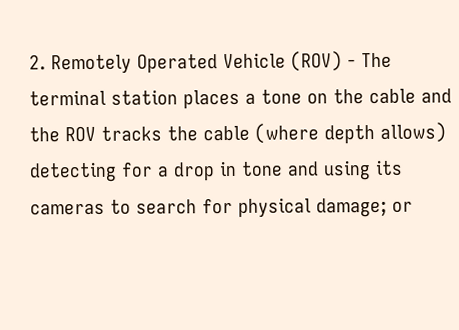2. Remotely Operated Vehicle (ROV) - The terminal station places a tone on the cable and the ROV tracks the cable (where depth allows) detecting for a drop in tone and using its cameras to search for physical damage; or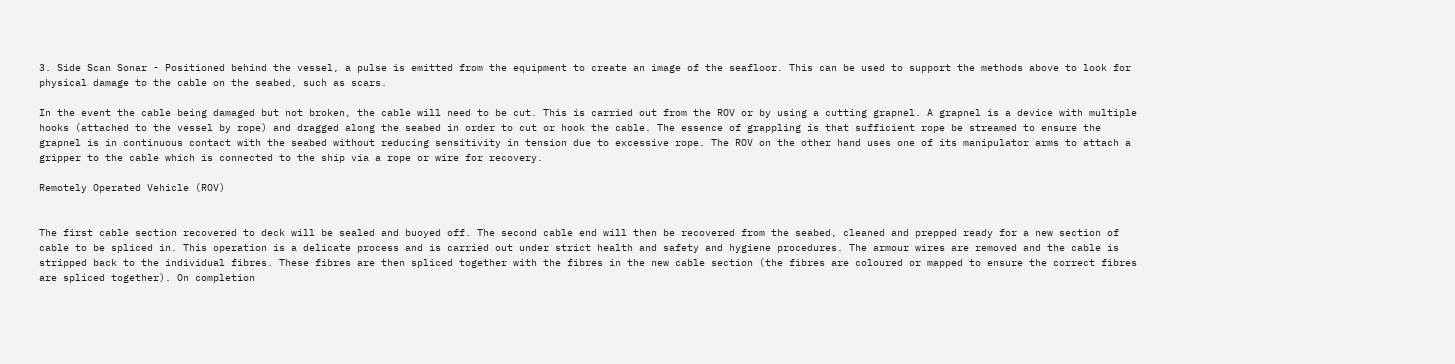3. Side Scan Sonar - Positioned behind the vessel, a pulse is emitted from the equipment to create an image of the seafloor. This can be used to support the methods above to look for physical damage to the cable on the seabed, such as scars.

In the event the cable being damaged but not broken, the cable will need to be cut. This is carried out from the ROV or by using a cutting grapnel. A grapnel is a device with multiple hooks (attached to the vessel by rope) and dragged along the seabed in order to cut or hook the cable. The essence of grappling is that sufficient rope be streamed to ensure the grapnel is in continuous contact with the seabed without reducing sensitivity in tension due to excessive rope. The ROV on the other hand uses one of its manipulator arms to attach a gripper to the cable which is connected to the ship via a rope or wire for recovery.

Remotely Operated Vehicle (ROV)


The first cable section recovered to deck will be sealed and buoyed off. The second cable end will then be recovered from the seabed, cleaned and prepped ready for a new section of cable to be spliced in. This operation is a delicate process and is carried out under strict health and safety and hygiene procedures. The armour wires are removed and the cable is stripped back to the individual fibres. These fibres are then spliced together with the fibres in the new cable section (the fibres are coloured or mapped to ensure the correct fibres are spliced together). On completion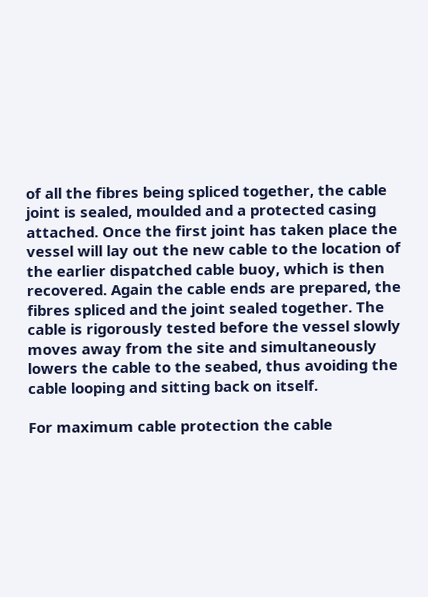of all the fibres being spliced together, the cable joint is sealed, moulded and a protected casing attached. Once the first joint has taken place the vessel will lay out the new cable to the location of the earlier dispatched cable buoy, which is then recovered. Again the cable ends are prepared, the fibres spliced and the joint sealed together. The cable is rigorously tested before the vessel slowly moves away from the site and simultaneously lowers the cable to the seabed, thus avoiding the cable looping and sitting back on itself.

For maximum cable protection the cable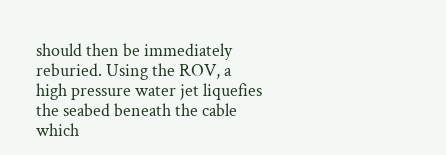should then be immediately reburied. Using the ROV, a high pressure water jet liquefies the seabed beneath the cable which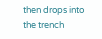then drops into the trench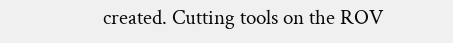created. Cutting tools on the ROV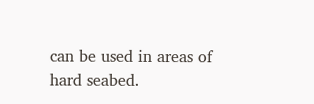can be used in areas of hard seabed.